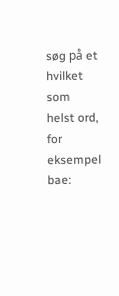søg på et hvilket som helst ord, for eksempel bae: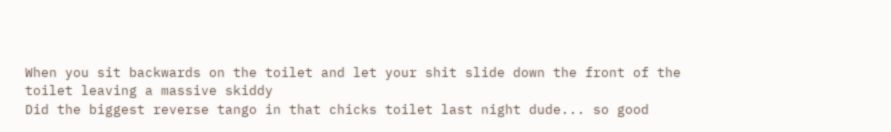When you sit backwards on the toilet and let your shit slide down the front of the toilet leaving a massive skiddy
Did the biggest reverse tango in that chicks toilet last night dude... so good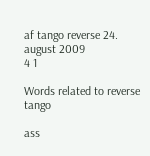af tango reverse 24. august 2009
4 1

Words related to reverse tango

ass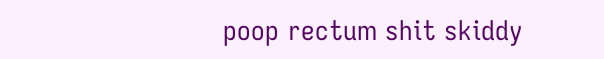poop rectum shit skiddy